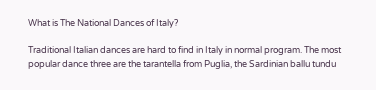What is The National Dances of Italy?

Traditional Italian dances are hard to find in Italy in normal program. The most popular dance three are the tarantella from Puglia, the Sardinian ballu tundu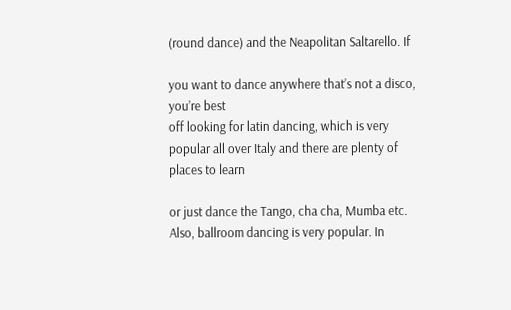(round dance) and the Neapolitan Saltarello. If

you want to dance anywhere that’s not a disco, you’re best
off looking for latin dancing, which is very popular all over Italy and there are plenty of places to learn

or just dance the Tango, cha cha, Mumba etc. Also, ballroom dancing is very popular. In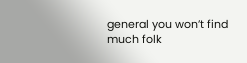general you won’t find much folk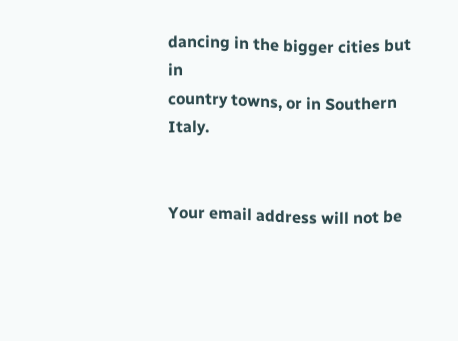dancing in the bigger cities but in
country towns, or in Southern Italy.


Your email address will not be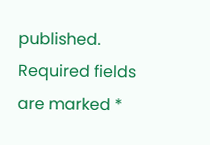published. Required fields are marked *